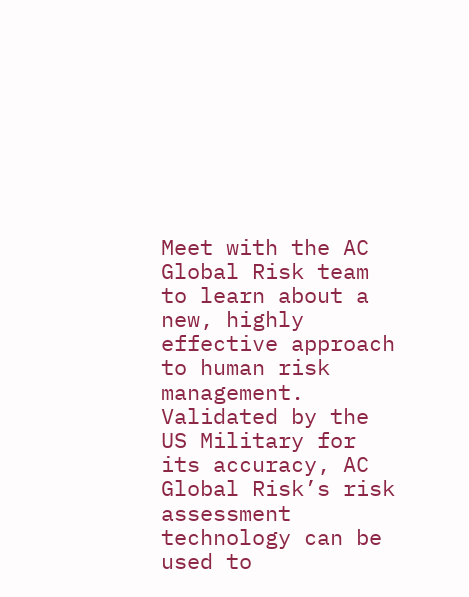Meet with the AC Global Risk team to learn about a new, highly effective approach to human risk management. Validated by the US Military for its accuracy, AC Global Risk’s risk assessment technology can be used to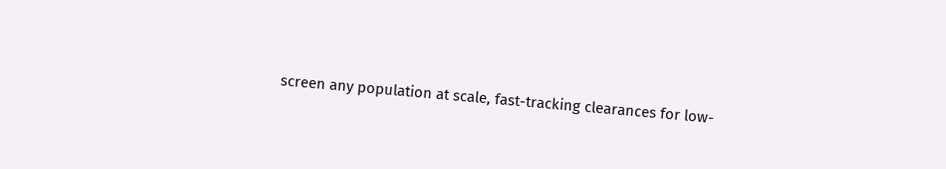screen any population at scale, fast-tracking clearances for low-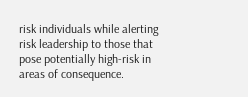risk individuals while alerting risk leadership to those that pose potentially high-risk in areas of consequence.